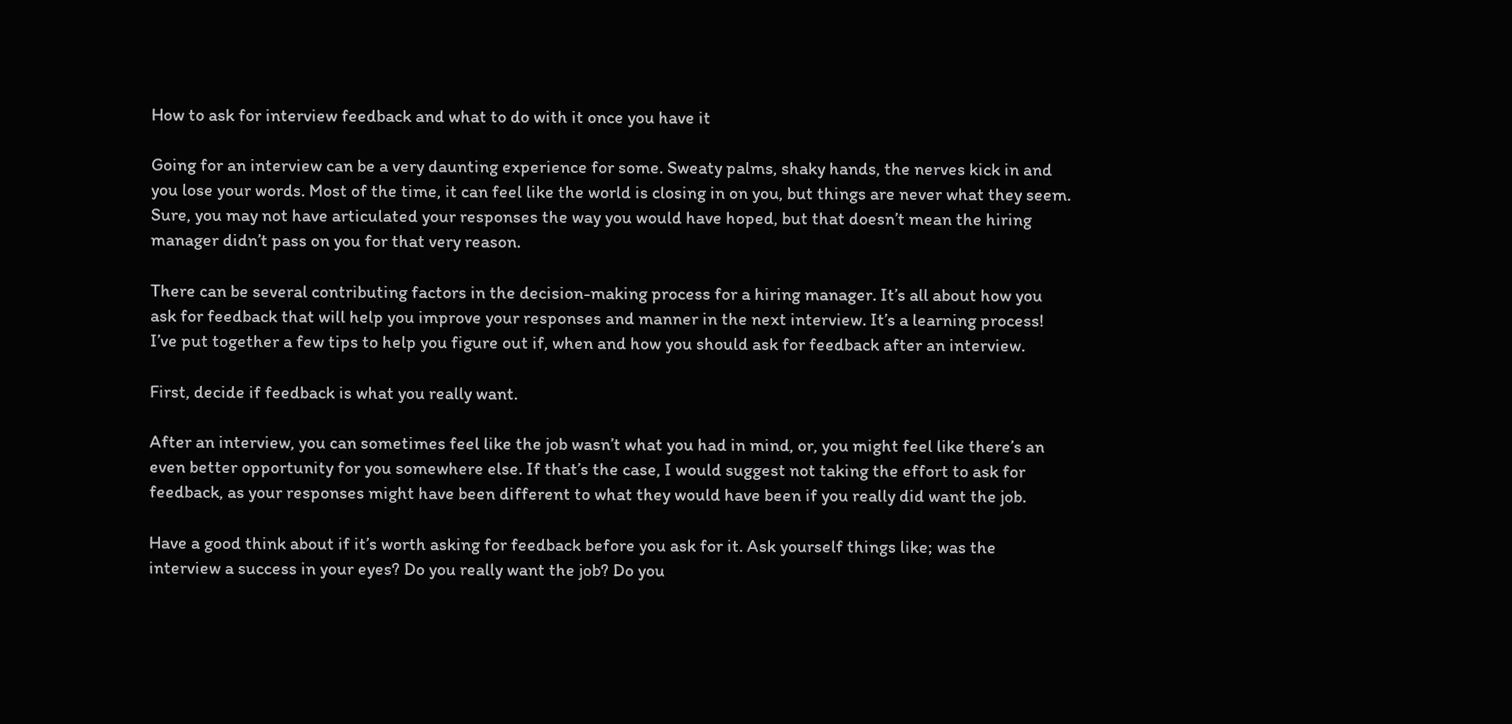How to ask for interview feedback and what to do with it once you have it

Going for an interview can be a very daunting experience for some. Sweaty palms, shaky hands, the nerves kick in and you lose your words. Most of the time, it can feel like the world is closing in on you, but things are never what they seem. Sure, you may not have articulated your responses the way you would have hoped, but that doesn’t mean the hiring manager didn’t pass on you for that very reason.

There can be several contributing factors in the decision-making process for a hiring manager. It’s all about how you ask for feedback that will help you improve your responses and manner in the next interview. It’s a learning process! I’ve put together a few tips to help you figure out if, when and how you should ask for feedback after an interview.

First, decide if feedback is what you really want.

After an interview, you can sometimes feel like the job wasn’t what you had in mind, or, you might feel like there’s an even better opportunity for you somewhere else. If that’s the case, I would suggest not taking the effort to ask for feedback, as your responses might have been different to what they would have been if you really did want the job.

Have a good think about if it’s worth asking for feedback before you ask for it. Ask yourself things like; was the interview a success in your eyes? Do you really want the job? Do you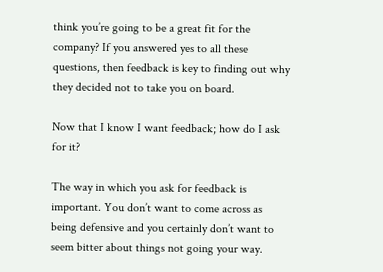think you’re going to be a great fit for the company? If you answered yes to all these questions, then feedback is key to finding out why they decided not to take you on board.

Now that I know I want feedback; how do I ask for it?

The way in which you ask for feedback is important. You don’t want to come across as being defensive and you certainly don’t want to seem bitter about things not going your way.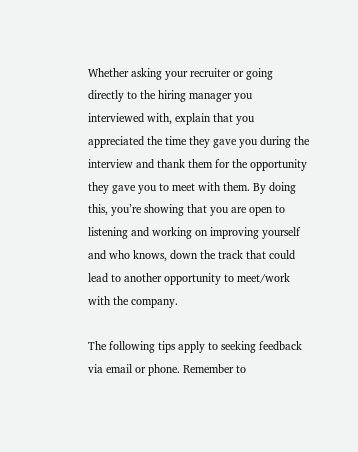Whether asking your recruiter or going directly to the hiring manager you interviewed with, explain that you appreciated the time they gave you during the interview and thank them for the opportunity they gave you to meet with them. By doing this, you’re showing that you are open to listening and working on improving yourself and who knows, down the track that could lead to another opportunity to meet/work with the company.

The following tips apply to seeking feedback via email or phone. Remember to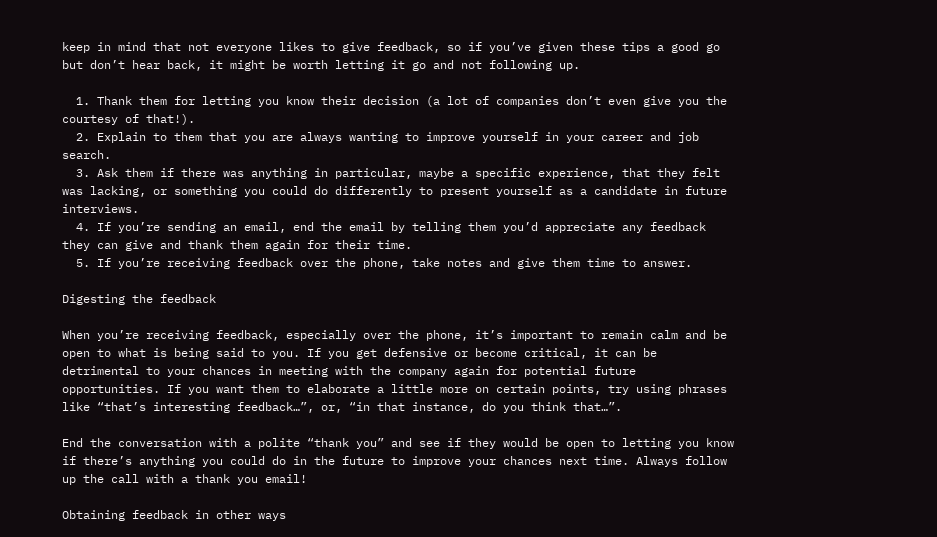keep in mind that not everyone likes to give feedback, so if you’ve given these tips a good go but don’t hear back, it might be worth letting it go and not following up.

  1. Thank them for letting you know their decision (a lot of companies don’t even give you the courtesy of that!).
  2. Explain to them that you are always wanting to improve yourself in your career and job search.
  3. Ask them if there was anything in particular, maybe a specific experience, that they felt was lacking, or something you could do differently to present yourself as a candidate in future interviews.
  4. If you’re sending an email, end the email by telling them you’d appreciate any feedback they can give and thank them again for their time.
  5. If you’re receiving feedback over the phone, take notes and give them time to answer.

Digesting the feedback

When you’re receiving feedback, especially over the phone, it’s important to remain calm and be open to what is being said to you. If you get defensive or become critical, it can be detrimental to your chances in meeting with the company again for potential future opportunities. If you want them to elaborate a little more on certain points, try using phrases like “that’s interesting feedback…”, or, “in that instance, do you think that…”.

End the conversation with a polite “thank you” and see if they would be open to letting you know if there’s anything you could do in the future to improve your chances next time. Always follow up the call with a thank you email!

Obtaining feedback in other ways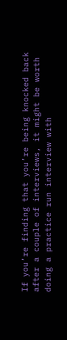If you’re finding that you’re being knocked back after a couple of interviews, it might be worth doing a practice run interview with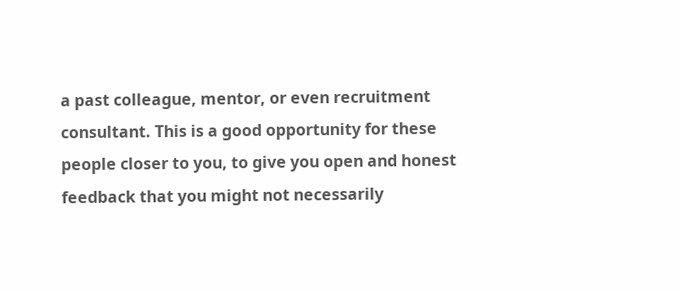a past colleague, mentor, or even recruitment consultant. This is a good opportunity for these people closer to you, to give you open and honest feedback that you might not necessarily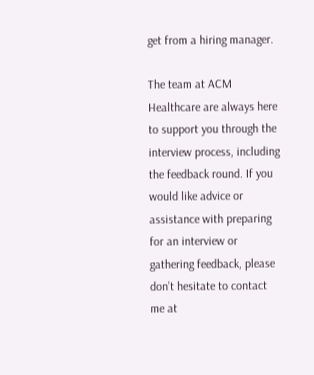get from a hiring manager.

The team at ACM Healthcare are always here to support you through the interview process, including the feedback round. If you would like advice or assistance with preparing for an interview or gathering feedback, please don’t hesitate to contact me at